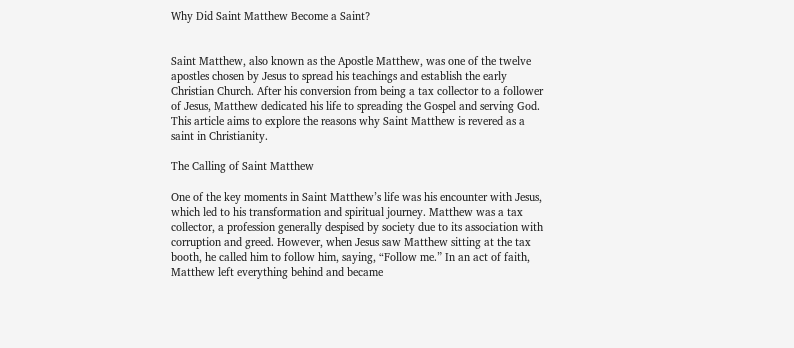Why Did Saint Matthew Become a Saint?


Saint Matthew, also known as the Apostle Matthew, was one of the twelve apostles chosen by Jesus to spread his teachings and establish the early Christian Church. After his conversion from being a tax collector to a follower of Jesus, Matthew dedicated his life to spreading the Gospel and serving God. This article aims to explore the reasons why Saint Matthew is revered as a saint in Christianity.

The Calling of Saint Matthew

One of the key moments in Saint Matthew’s life was his encounter with Jesus, which led to his transformation and spiritual journey. Matthew was a tax collector, a profession generally despised by society due to its association with corruption and greed. However, when Jesus saw Matthew sitting at the tax booth, he called him to follow him, saying, “Follow me.” In an act of faith, Matthew left everything behind and became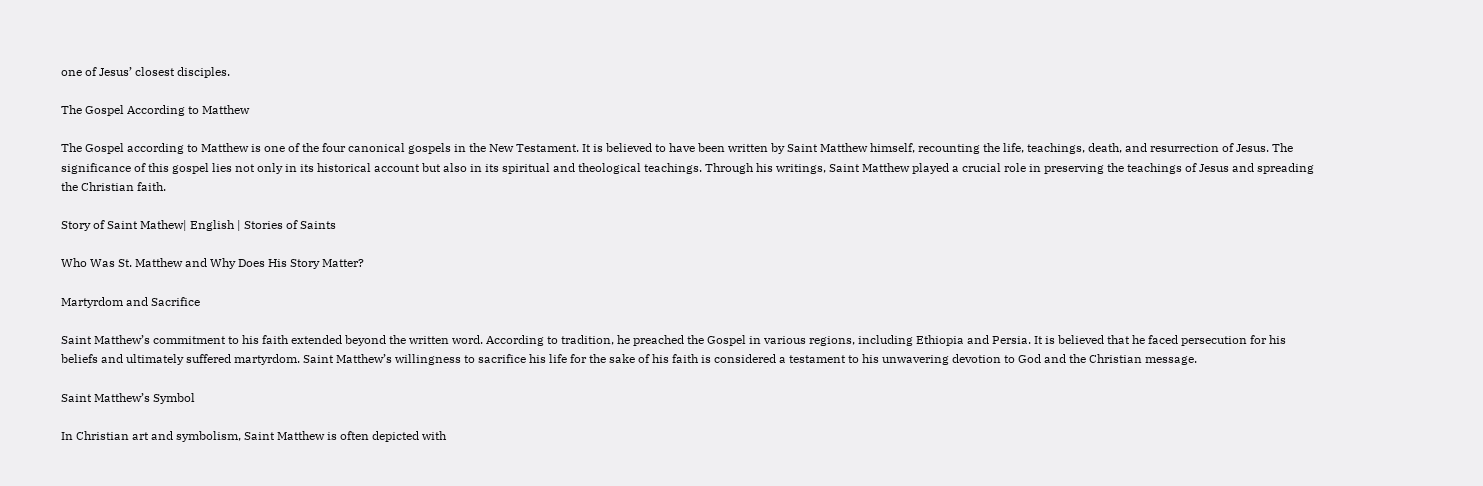one of Jesus’ closest disciples.

The Gospel According to Matthew

The Gospel according to Matthew is one of the four canonical gospels in the New Testament. It is believed to have been written by Saint Matthew himself, recounting the life, teachings, death, and resurrection of Jesus. The significance of this gospel lies not only in its historical account but also in its spiritual and theological teachings. Through his writings, Saint Matthew played a crucial role in preserving the teachings of Jesus and spreading the Christian faith.

Story of Saint Mathew| English | Stories of Saints

Who Was St. Matthew and Why Does His Story Matter?

Martyrdom and Sacrifice

Saint Matthew’s commitment to his faith extended beyond the written word. According to tradition, he preached the Gospel in various regions, including Ethiopia and Persia. It is believed that he faced persecution for his beliefs and ultimately suffered martyrdom. Saint Matthew’s willingness to sacrifice his life for the sake of his faith is considered a testament to his unwavering devotion to God and the Christian message.

Saint Matthew’s Symbol

In Christian art and symbolism, Saint Matthew is often depicted with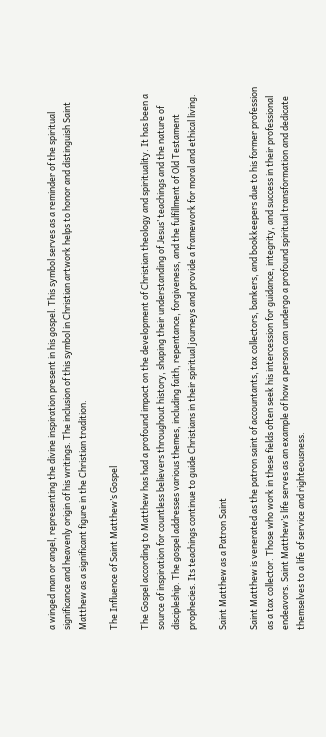a winged man or angel, representing the divine inspiration present in his gospel. This symbol serves as a reminder of the spiritual significance and heavenly origin of his writings. The inclusion of this symbol in Christian artwork helps to honor and distinguish Saint Matthew as a significant figure in the Christian tradition.

The Influence of Saint Matthew’s Gospel

The Gospel according to Matthew has had a profound impact on the development of Christian theology and spirituality. It has been a source of inspiration for countless believers throughout history, shaping their understanding of Jesus’ teachings and the nature of discipleship. The gospel addresses various themes, including faith, repentance, forgiveness, and the fulfillment of Old Testament prophecies. Its teachings continue to guide Christians in their spiritual journeys and provide a framework for moral and ethical living.

Saint Matthew as a Patron Saint

Saint Matthew is venerated as the patron saint of accountants, tax collectors, bankers, and bookkeepers due to his former profession as a tax collector. Those who work in these fields often seek his intercession for guidance, integrity, and success in their professional endeavors. Saint Matthew’s life serves as an example of how a person can undergo a profound spiritual transformation and dedicate themselves to a life of service and righteousness.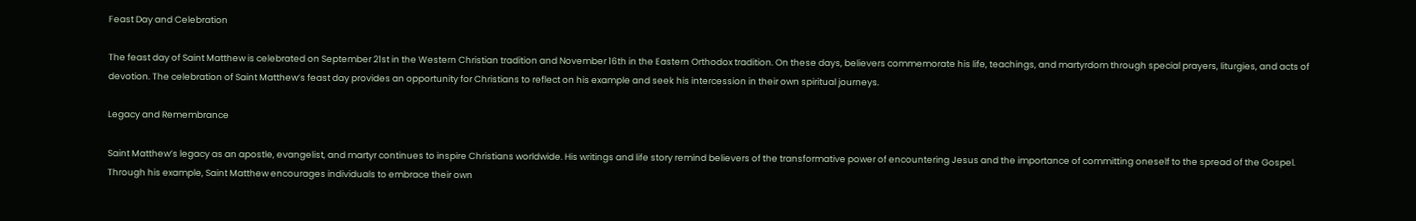Feast Day and Celebration

The feast day of Saint Matthew is celebrated on September 21st in the Western Christian tradition and November 16th in the Eastern Orthodox tradition. On these days, believers commemorate his life, teachings, and martyrdom through special prayers, liturgies, and acts of devotion. The celebration of Saint Matthew’s feast day provides an opportunity for Christians to reflect on his example and seek his intercession in their own spiritual journeys.

Legacy and Remembrance

Saint Matthew’s legacy as an apostle, evangelist, and martyr continues to inspire Christians worldwide. His writings and life story remind believers of the transformative power of encountering Jesus and the importance of committing oneself to the spread of the Gospel. Through his example, Saint Matthew encourages individuals to embrace their own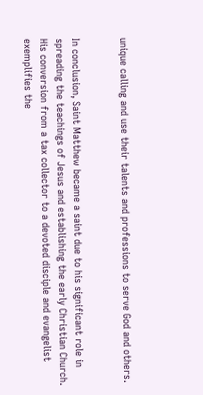unique calling and use their talents and professions to serve God and others.


In conclusion, Saint Matthew became a saint due to his significant role in spreading the teachings of Jesus and establishing the early Christian Church. His conversion from a tax collector to a devoted disciple and evangelist exemplifies the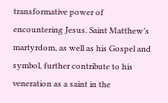transformative power of encountering Jesus. Saint Matthew’s martyrdom, as well as his Gospel and symbol, further contribute to his veneration as a saint in the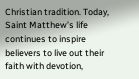Christian tradition. Today, Saint Matthew’s life continues to inspire believers to live out their faith with devotion,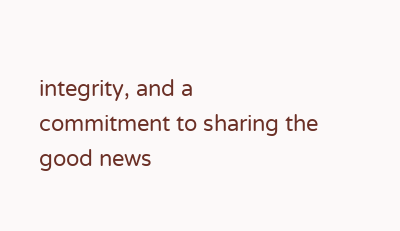integrity, and a commitment to sharing the good news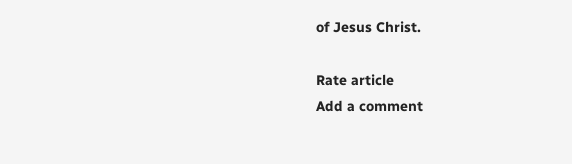of Jesus Christ.

Rate article
Add a comment